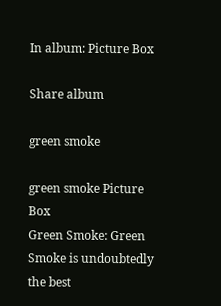In album: Picture Box

Share album

green smoke

green smoke Picture Box
Green Smoke: Green Smoke is undoubtedly the best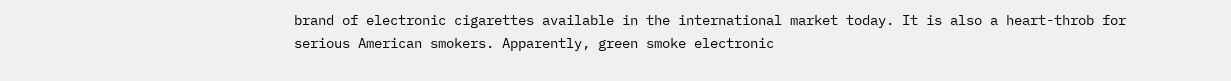brand of electronic cigarettes available in the international market today. It is also a heart-throb for serious American smokers. Apparently, green smoke electronic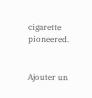cigarette pioneered.


Ajouter un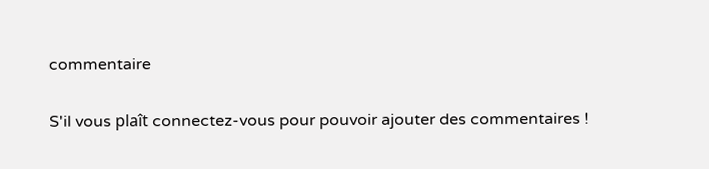commentaire

S'il vous plaît connectez-vous pour pouvoir ajouter des commentaires !